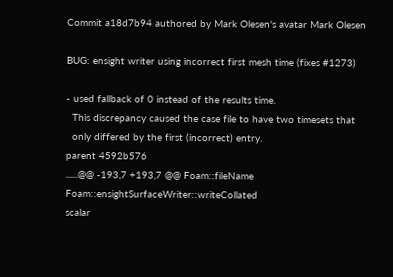Commit a18d7b94 authored by Mark Olesen's avatar Mark Olesen

BUG: ensight writer using incorrect first mesh time (fixes #1273)

- used fallback of 0 instead of the results time.
  This discrepancy caused the case file to have two timesets that
  only differed by the first (incorrect) entry.
parent 4592b576
......@@ -193,7 +193,7 @@ Foam::fileName Foam::ensightSurfaceWriter::writeCollated
scalar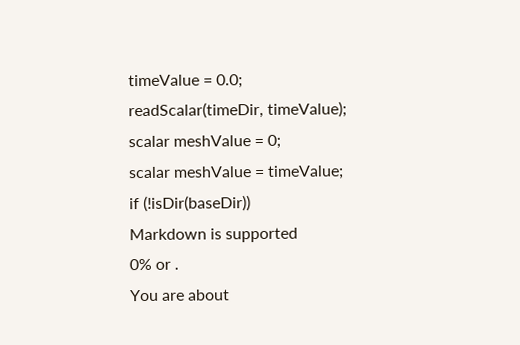timeValue = 0.0;
readScalar(timeDir, timeValue);
scalar meshValue = 0;
scalar meshValue = timeValue;
if (!isDir(baseDir))
Markdown is supported
0% or .
You are about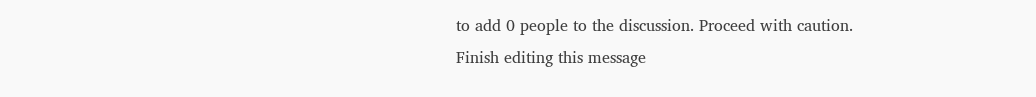to add 0 people to the discussion. Proceed with caution.
Finish editing this message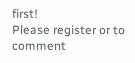first!
Please register or to comment